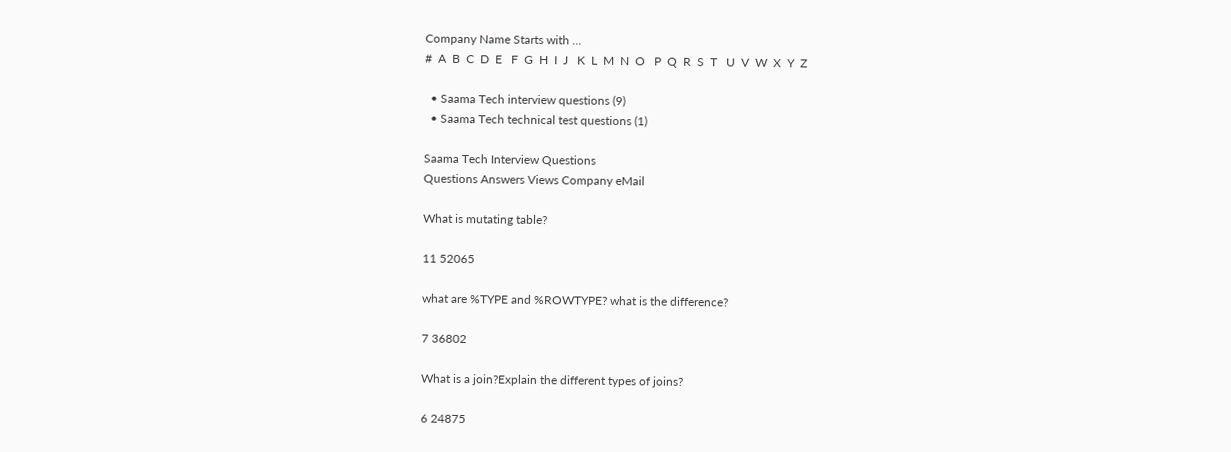Company Name Starts with ...
#  A  B  C  D  E   F  G  H  I  J   K  L  M  N  O   P  Q  R  S  T   U  V  W  X  Y  Z

  • Saama Tech interview questions (9)
  • Saama Tech technical test questions (1)

Saama Tech Interview Questions
Questions Answers Views Company eMail

What is mutating table?

11 52065

what are %TYPE and %ROWTYPE? what is the difference?

7 36802

What is a join?Explain the different types of joins?

6 24875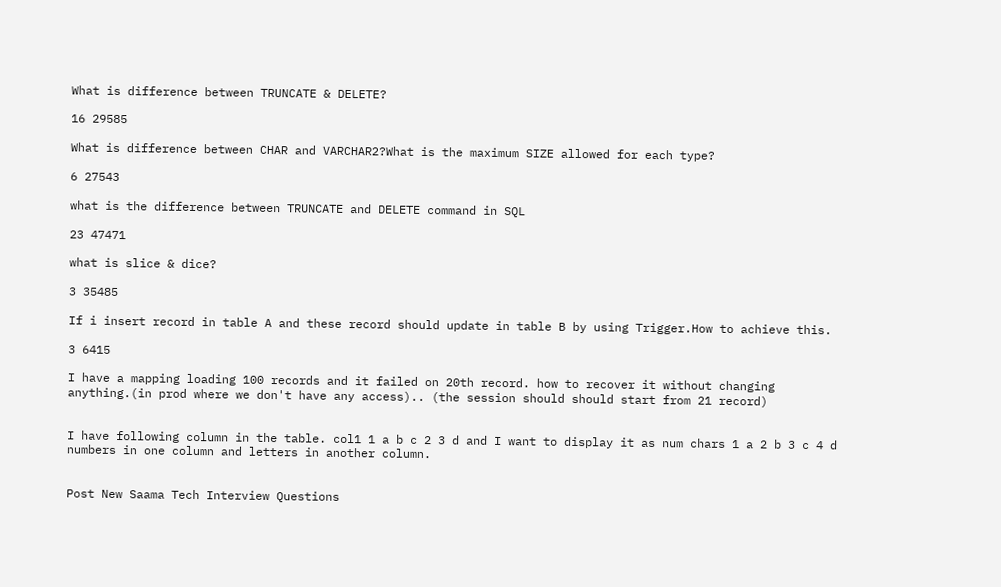What is difference between TRUNCATE & DELETE?

16 29585

What is difference between CHAR and VARCHAR2?What is the maximum SIZE allowed for each type?

6 27543

what is the difference between TRUNCATE and DELETE command in SQL

23 47471

what is slice & dice?

3 35485

If i insert record in table A and these record should update in table B by using Trigger.How to achieve this.

3 6415

I have a mapping loading 100 records and it failed on 20th record. how to recover it without changing anything.(in prod where we don't have any access).. (the session should should start from 21 record)


I have following column in the table. col1 1 a b c 2 3 d and I want to display it as num chars 1 a 2 b 3 c 4 d numbers in one column and letters in another column.


Post New Saama Tech Interview Questions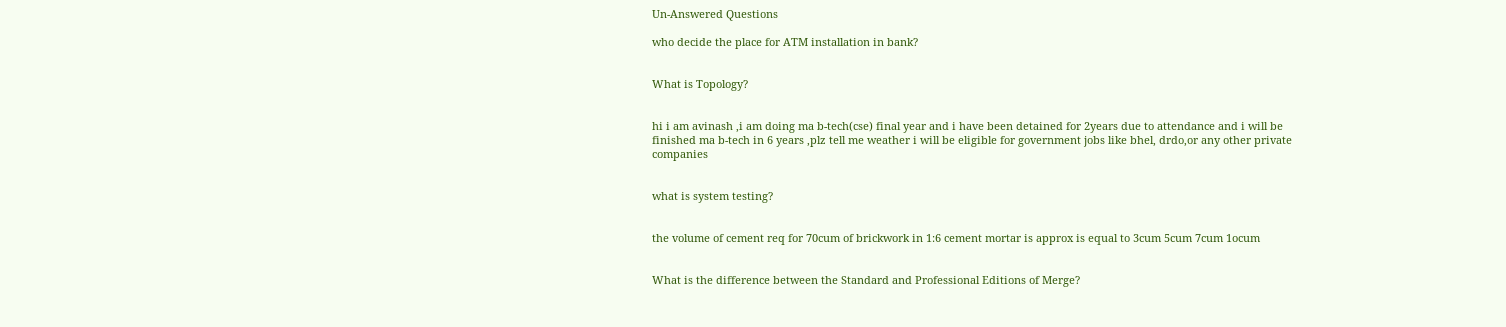Un-Answered Questions

who decide the place for ATM installation in bank?


What is Topology?


hi i am avinash ,i am doing ma b-tech(cse) final year and i have been detained for 2years due to attendance and i will be finished ma b-tech in 6 years ,plz tell me weather i will be eligible for government jobs like bhel, drdo,or any other private companies


what is system testing?


the volume of cement req for 70cum of brickwork in 1:6 cement mortar is approx is equal to 3cum 5cum 7cum 1ocum


What is the difference between the Standard and Professional Editions of Merge?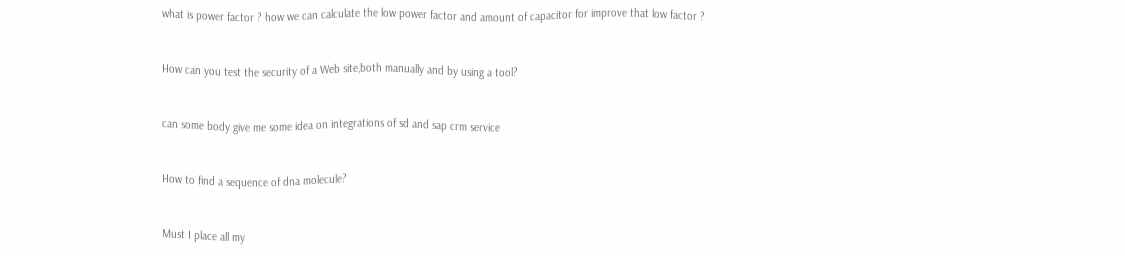what is power factor ? how we can calculate the low power factor and amount of capacitor for improve that low factor ?


How can you test the security of a Web site,both manually and by using a tool?


can some body give me some idea on integrations of sd and sap crm service


How to find a sequence of dna molecule?


Must I place all my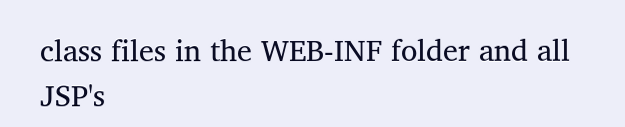class files in the WEB-INF folder and all JSP's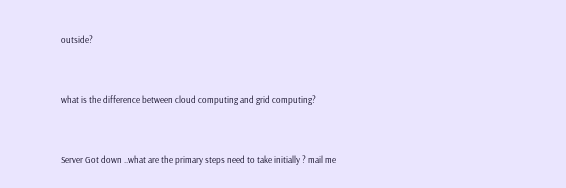outside?


what is the difference between cloud computing and grid computing?


Server Got down ..what are the primary steps need to take initially ? mail me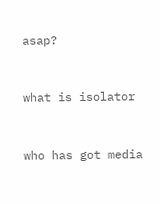asap?


what is isolator


who has got media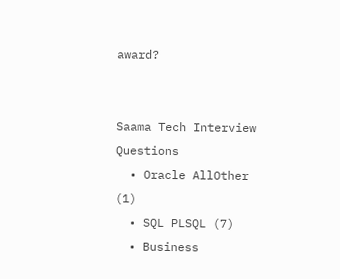award?


Saama Tech Interview Questions
  • Oracle AllOther (1)
  • SQL PLSQL (7)
  • Business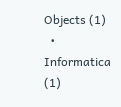Objects (1)
  • Informatica (1)